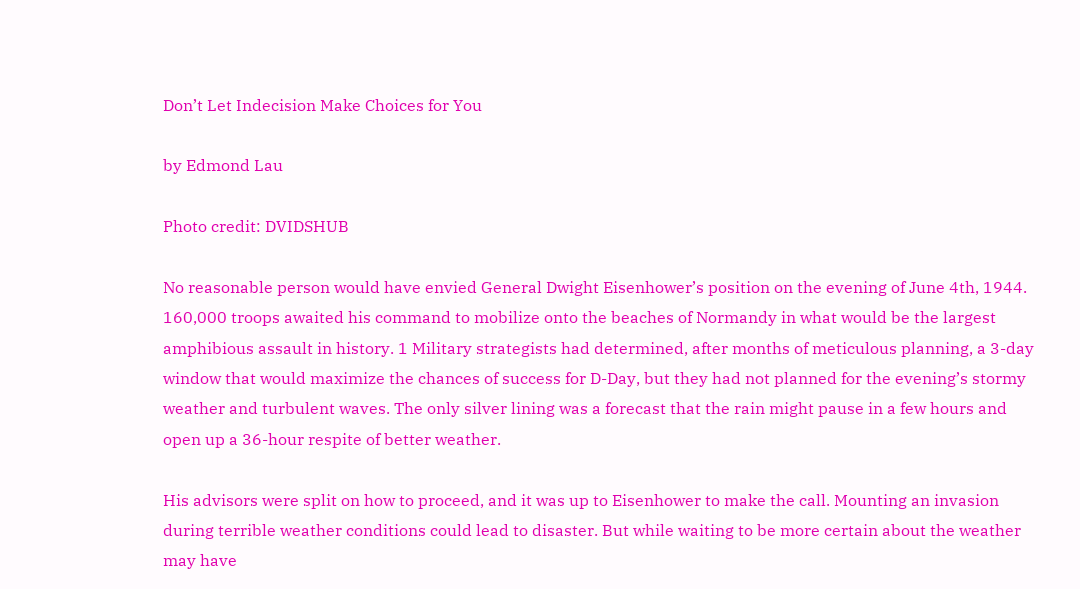Don’t Let Indecision Make Choices for You

by Edmond Lau

Photo credit: DVIDSHUB

No reasonable person would have envied General Dwight Eisenhower’s position on the evening of June 4th, 1944. 160,000 troops awaited his command to mobilize onto the beaches of Normandy in what would be the largest amphibious assault in history. 1 Military strategists had determined, after months of meticulous planning, a 3-day window that would maximize the chances of success for D-Day, but they had not planned for the evening’s stormy weather and turbulent waves. The only silver lining was a forecast that the rain might pause in a few hours and open up a 36-hour respite of better weather.

His advisors were split on how to proceed, and it was up to Eisenhower to make the call. Mounting an invasion during terrible weather conditions could lead to disaster. But while waiting to be more certain about the weather may have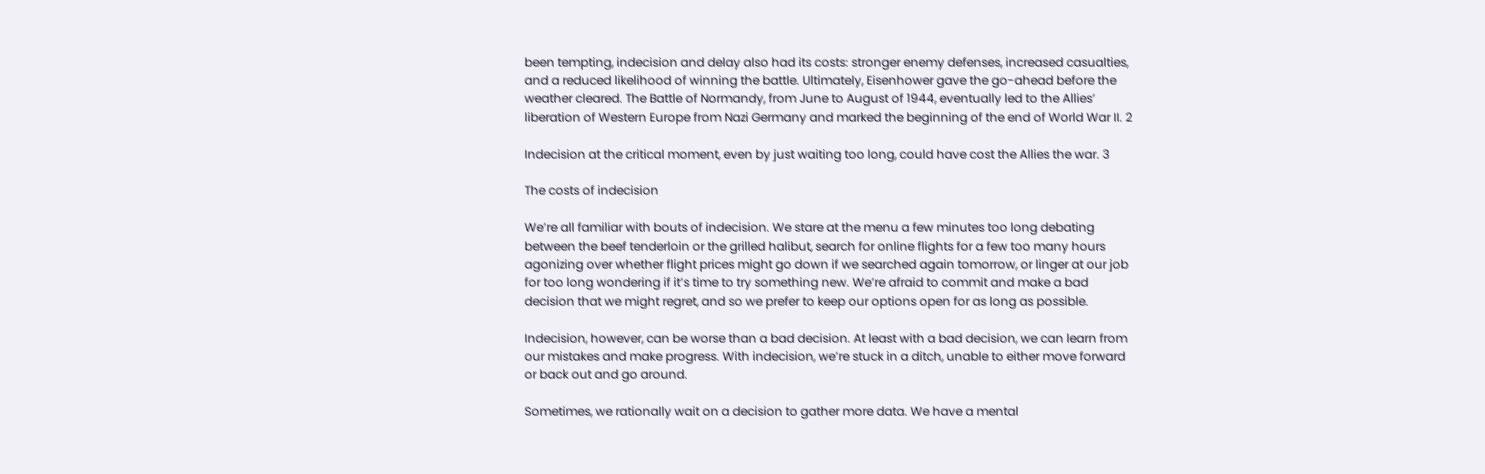been tempting, indecision and delay also had its costs: stronger enemy defenses, increased casualties, and a reduced likelihood of winning the battle. Ultimately, Eisenhower gave the go-ahead before the weather cleared. The Battle of Normandy, from June to August of 1944, eventually led to the Allies’ liberation of Western Europe from Nazi Germany and marked the beginning of the end of World War II. 2

Indecision at the critical moment, even by just waiting too long, could have cost the Allies the war. 3

The costs of indecision

We’re all familiar with bouts of indecision. We stare at the menu a few minutes too long debating between the beef tenderloin or the grilled halibut, search for online flights for a few too many hours agonizing over whether flight prices might go down if we searched again tomorrow, or linger at our job for too long wondering if it’s time to try something new. We’re afraid to commit and make a bad decision that we might regret, and so we prefer to keep our options open for as long as possible.

Indecision, however, can be worse than a bad decision. At least with a bad decision, we can learn from our mistakes and make progress. With indecision, we’re stuck in a ditch, unable to either move forward or back out and go around.

Sometimes, we rationally wait on a decision to gather more data. We have a mental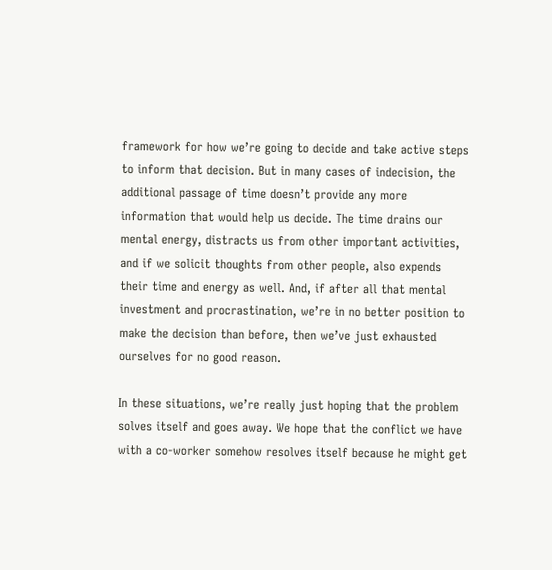framework for how we’re going to decide and take active steps to inform that decision. But in many cases of indecision, the additional passage of time doesn’t provide any more information that would help us decide. The time drains our mental energy, distracts us from other important activities, and if we solicit thoughts from other people, also expends their time and energy as well. And, if after all that mental investment and procrastination, we’re in no better position to make the decision than before, then we’ve just exhausted ourselves for no good reason.

In these situations, we’re really just hoping that the problem solves itself and goes away. We hope that the conflict we have with a co-worker somehow resolves itself because he might get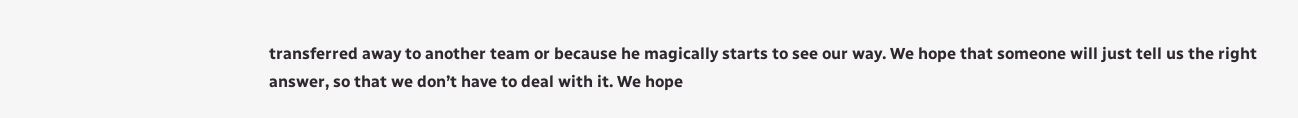transferred away to another team or because he magically starts to see our way. We hope that someone will just tell us the right answer, so that we don’t have to deal with it. We hope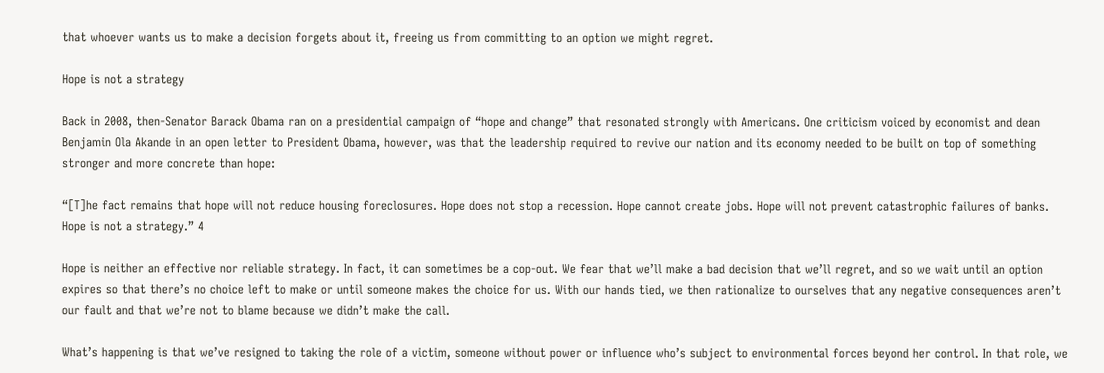that whoever wants us to make a decision forgets about it, freeing us from committing to an option we might regret.

Hope is not a strategy

Back in 2008, then-Senator Barack Obama ran on a presidential campaign of “hope and change” that resonated strongly with Americans. One criticism voiced by economist and dean Benjamin Ola Akande in an open letter to President Obama, however, was that the leadership required to revive our nation and its economy needed to be built on top of something stronger and more concrete than hope:

“[T]he fact remains that hope will not reduce housing foreclosures. Hope does not stop a recession. Hope cannot create jobs. Hope will not prevent catastrophic failures of banks. Hope is not a strategy.” 4

Hope is neither an effective nor reliable strategy. In fact, it can sometimes be a cop-out. We fear that we’ll make a bad decision that we’ll regret, and so we wait until an option expires so that there’s no choice left to make or until someone makes the choice for us. With our hands tied, we then rationalize to ourselves that any negative consequences aren’t our fault and that we’re not to blame because we didn’t make the call.

What’s happening is that we’ve resigned to taking the role of a victim, someone without power or influence who’s subject to environmental forces beyond her control. In that role, we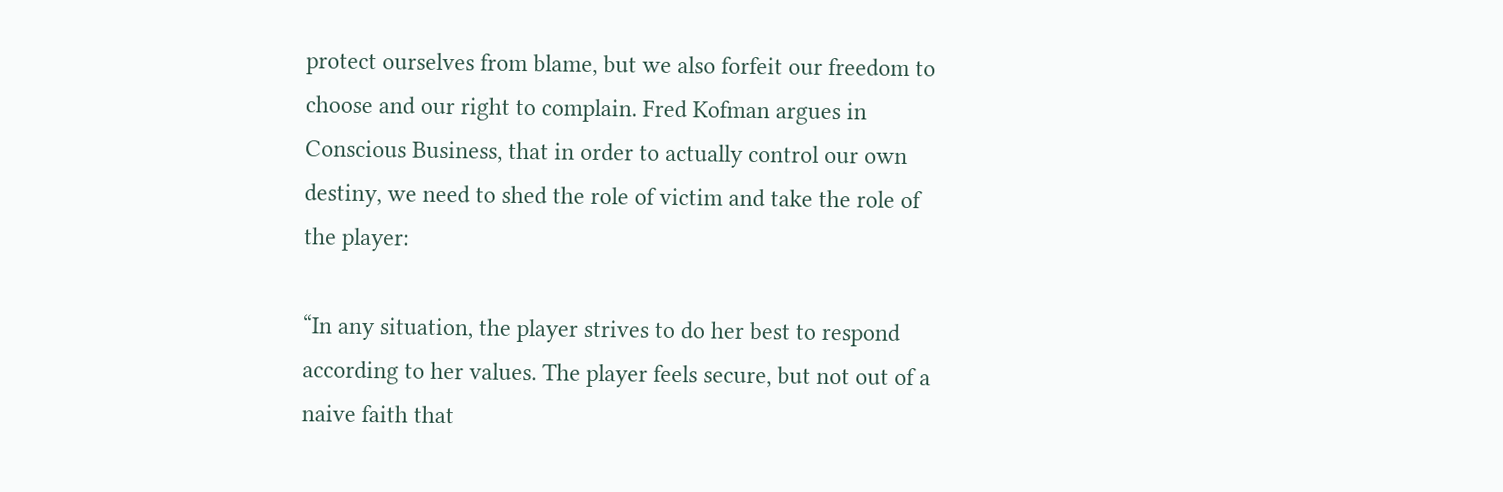protect ourselves from blame, but we also forfeit our freedom to choose and our right to complain. Fred Kofman argues in Conscious Business, that in order to actually control our own destiny, we need to shed the role of victim and take the role of the player:

“In any situation, the player strives to do her best to respond according to her values. The player feels secure, but not out of a naive faith that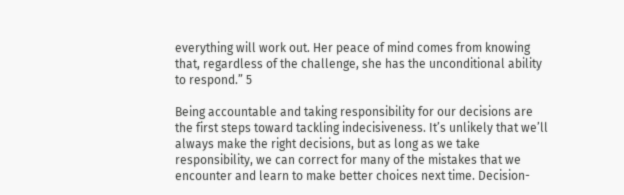everything will work out. Her peace of mind comes from knowing that, regardless of the challenge, she has the unconditional ability to respond.” 5

Being accountable and taking responsibility for our decisions are the first steps toward tackling indecisiveness. It’s unlikely that we’ll always make the right decisions, but as long as we take responsibility, we can correct for many of the mistakes that we encounter and learn to make better choices next time. Decision-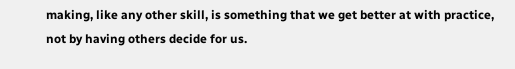making, like any other skill, is something that we get better at with practice, not by having others decide for us.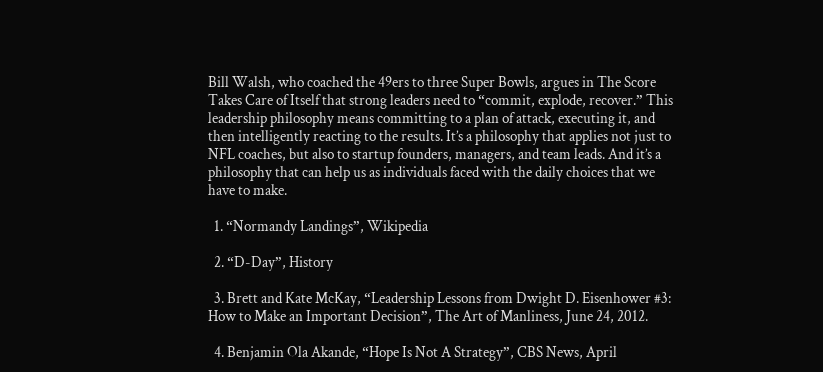Bill Walsh, who coached the 49ers to three Super Bowls, argues in The Score Takes Care of Itself that strong leaders need to “commit, explode, recover.” This leadership philosophy means committing to a plan of attack, executing it, and then intelligently reacting to the results. It’s a philosophy that applies not just to NFL coaches, but also to startup founders, managers, and team leads. And it’s a philosophy that can help us as individuals faced with the daily choices that we have to make.

  1. “Normandy Landings”, Wikipedia

  2. “D-Day”, History

  3. Brett and Kate McKay, “Leadership Lessons from Dwight D. Eisenhower #3: How to Make an Important Decision”, The Art of Manliness, June 24, 2012.

  4. Benjamin Ola Akande, “Hope Is Not A Strategy”, CBS News, April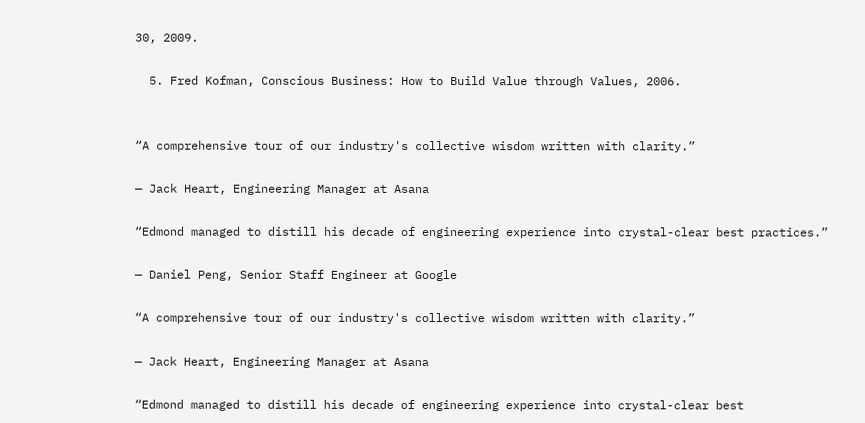30, 2009.

  5. Fred Kofman, Conscious Business: How to Build Value through Values, 2006.


“A comprehensive tour of our industry's collective wisdom written with clarity.”

— Jack Heart, Engineering Manager at Asana

“Edmond managed to distill his decade of engineering experience into crystal-clear best practices.”

— Daniel Peng, Senior Staff Engineer at Google

“A comprehensive tour of our industry's collective wisdom written with clarity.”

— Jack Heart, Engineering Manager at Asana

“Edmond managed to distill his decade of engineering experience into crystal-clear best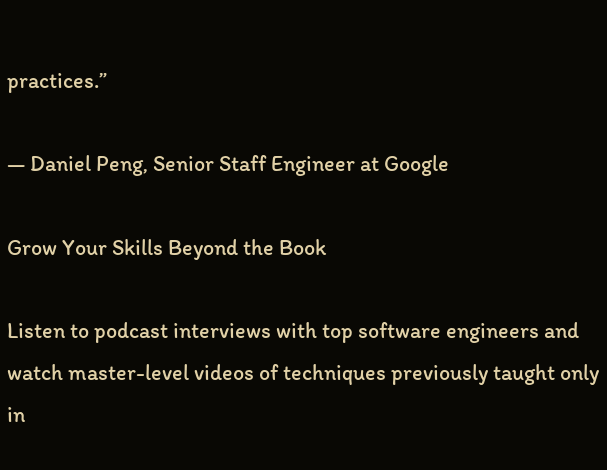practices.”

— Daniel Peng, Senior Staff Engineer at Google

Grow Your Skills Beyond the Book

Listen to podcast interviews with top software engineers and watch master-level videos of techniques previously taught only in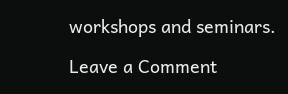workshops and seminars.

Leave a Comment